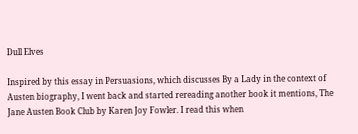Dull Elves

Inspired by this essay in Persuasions, which discusses By a Lady in the context of Austen biography, I went back and started rereading another book it mentions, The Jane Austen Book Club by Karen Joy Fowler. I read this when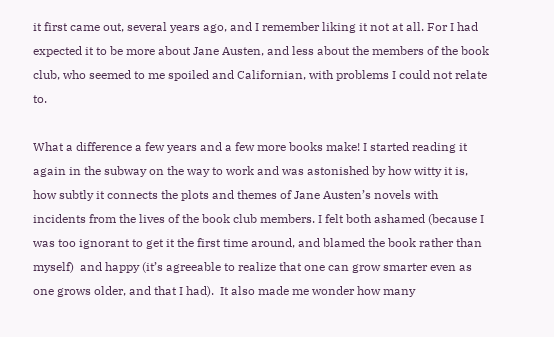it first came out, several years ago, and I remember liking it not at all. For I had expected it to be more about Jane Austen, and less about the members of the book club, who seemed to me spoiled and Californian, with problems I could not relate to.

What a difference a few years and a few more books make! I started reading it again in the subway on the way to work and was astonished by how witty it is, how subtly it connects the plots and themes of Jane Austen’s novels with incidents from the lives of the book club members. I felt both ashamed (because I was too ignorant to get it the first time around, and blamed the book rather than myself)  and happy (it’s agreeable to realize that one can grow smarter even as one grows older, and that I had).  It also made me wonder how many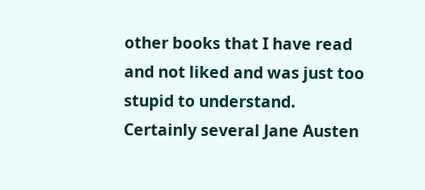other books that I have read and not liked and was just too stupid to understand. Certainly several Jane Austen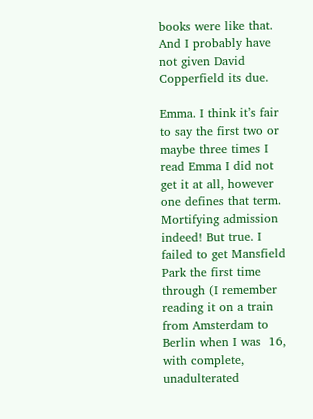books were like that. And I probably have not given David Copperfield its due.

Emma. I think it’s fair to say the first two or maybe three times I read Emma I did not get it at all, however one defines that term. Mortifying admission indeed! But true. I failed to get Mansfield Park the first time through (I remember reading it on a train from Amsterdam to Berlin when I was  16, with complete, unadulterated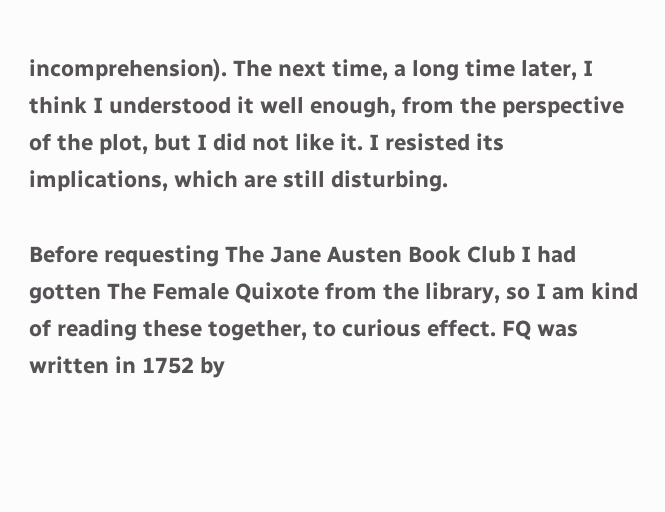incomprehension). The next time, a long time later, I think I understood it well enough, from the perspective of the plot, but I did not like it. I resisted its implications, which are still disturbing.

Before requesting The Jane Austen Book Club I had gotten The Female Quixote from the library, so I am kind of reading these together, to curious effect. FQ was written in 1752 by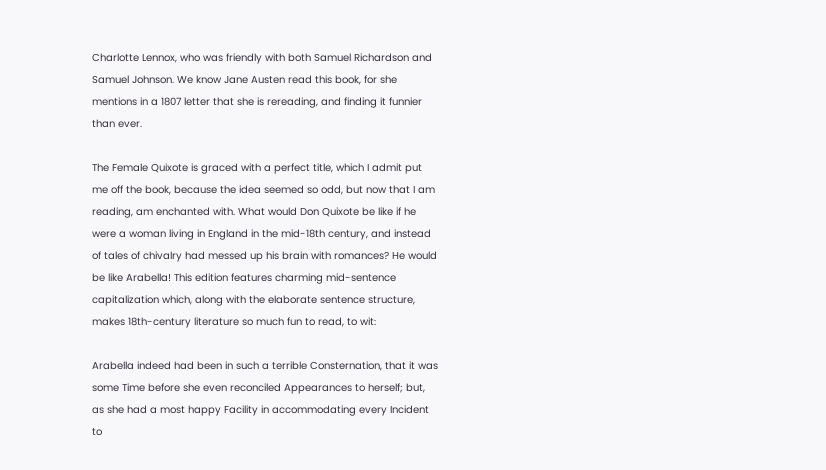Charlotte Lennox, who was friendly with both Samuel Richardson and Samuel Johnson. We know Jane Austen read this book, for she mentions in a 1807 letter that she is rereading, and finding it funnier than ever.

The Female Quixote is graced with a perfect title, which I admit put me off the book, because the idea seemed so odd, but now that I am reading, am enchanted with. What would Don Quixote be like if he were a woman living in England in the mid-18th century, and instead of tales of chivalry had messed up his brain with romances? He would be like Arabella! This edition features charming mid-sentence capitalization which, along with the elaborate sentence structure, makes 18th-century literature so much fun to read, to wit:

Arabella indeed had been in such a terrible Consternation, that it was some Time before she even reconciled Appearances to herself; but, as she had a most happy Facility in accommodating every Incident to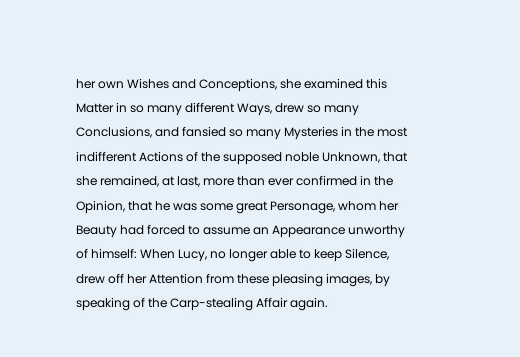her own Wishes and Conceptions, she examined this Matter in so many different Ways, drew so many Conclusions, and fansied so many Mysteries in the most indifferent Actions of the supposed noble Unknown, that she remained, at last, more than ever confirmed in the Opinion, that he was some great Personage, whom her Beauty had forced to assume an Appearance unworthy of himself: When Lucy, no longer able to keep Silence, drew off her Attention from these pleasing images, by speaking of the Carp-stealing Affair again.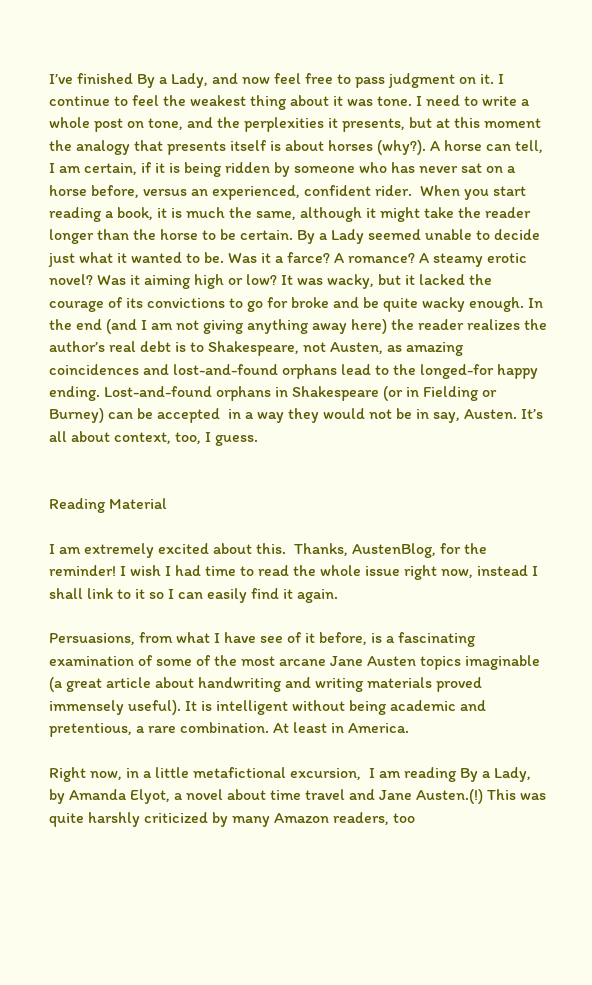I’ve finished By a Lady, and now feel free to pass judgment on it. I continue to feel the weakest thing about it was tone. I need to write a whole post on tone, and the perplexities it presents, but at this moment the analogy that presents itself is about horses (why?). A horse can tell, I am certain, if it is being ridden by someone who has never sat on a horse before, versus an experienced, confident rider.  When you start reading a book, it is much the same, although it might take the reader longer than the horse to be certain. By a Lady seemed unable to decide just what it wanted to be. Was it a farce? A romance? A steamy erotic novel? Was it aiming high or low? It was wacky, but it lacked the courage of its convictions to go for broke and be quite wacky enough. In the end (and I am not giving anything away here) the reader realizes the author’s real debt is to Shakespeare, not Austen, as amazing coincidences and lost-and-found orphans lead to the longed-for happy ending. Lost-and-found orphans in Shakespeare (or in Fielding or Burney) can be accepted  in a way they would not be in say, Austen. It’s all about context, too, I guess.


Reading Material

I am extremely excited about this.  Thanks, AustenBlog, for the reminder! I wish I had time to read the whole issue right now, instead I shall link to it so I can easily find it again.

Persuasions, from what I have see of it before, is a fascinating examination of some of the most arcane Jane Austen topics imaginable (a great article about handwriting and writing materials proved immensely useful). It is intelligent without being academic and pretentious, a rare combination. At least in America.

Right now, in a little metafictional excursion,  I am reading By a Lady, by Amanda Elyot, a novel about time travel and Jane Austen.(!) This was quite harshly criticized by many Amazon readers, too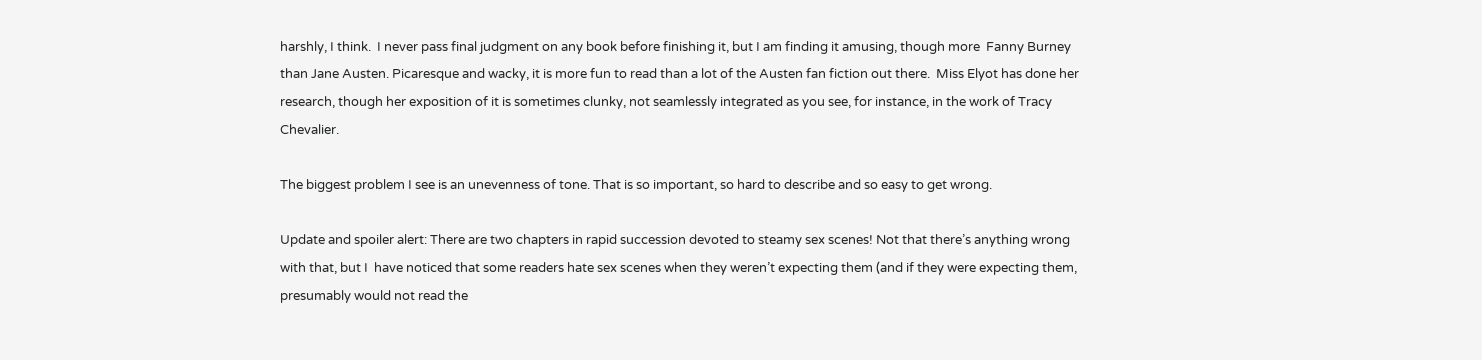harshly, I think.  I never pass final judgment on any book before finishing it, but I am finding it amusing, though more  Fanny Burney than Jane Austen. Picaresque and wacky, it is more fun to read than a lot of the Austen fan fiction out there.  Miss Elyot has done her research, though her exposition of it is sometimes clunky, not seamlessly integrated as you see, for instance, in the work of Tracy Chevalier.

The biggest problem I see is an unevenness of tone. That is so important, so hard to describe and so easy to get wrong.

Update and spoiler alert: There are two chapters in rapid succession devoted to steamy sex scenes! Not that there’s anything wrong with that, but I  have noticed that some readers hate sex scenes when they weren’t expecting them (and if they were expecting them, presumably would not read the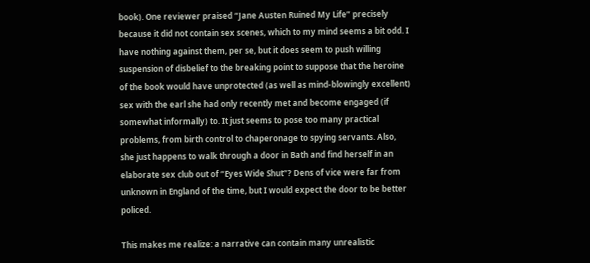book). One reviewer praised “Jane Austen Ruined My Life” precisely because it did not contain sex scenes, which to my mind seems a bit odd. I have nothing against them, per se, but it does seem to push willing suspension of disbelief to the breaking point to suppose that the heroine of the book would have unprotected (as well as mind-blowingly excellent) sex with the earl she had only recently met and become engaged (if somewhat informally) to. It just seems to pose too many practical problems, from birth control to chaperonage to spying servants. Also, she just happens to walk through a door in Bath and find herself in an elaborate sex club out of “Eyes Wide Shut”? Dens of vice were far from unknown in England of the time, but I would expect the door to be better policed.

This makes me realize: a narrative can contain many unrealistic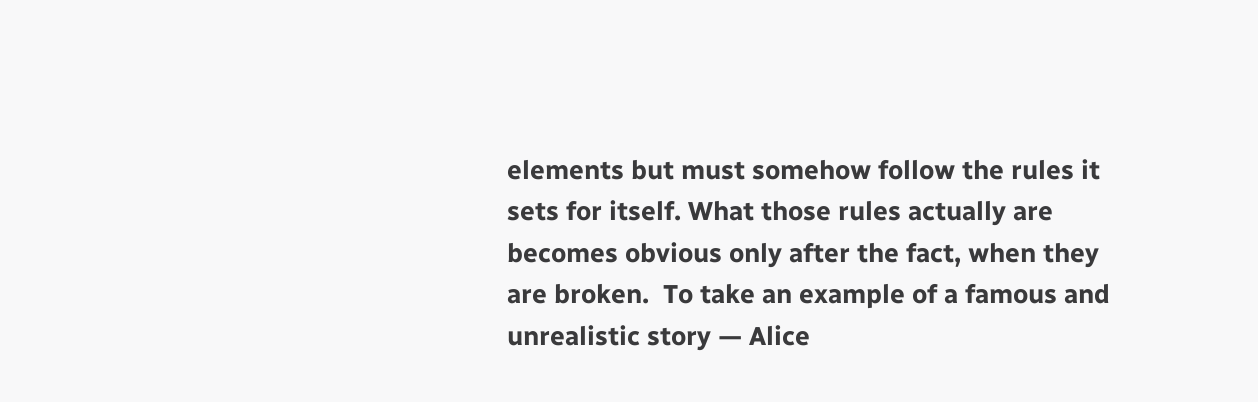elements but must somehow follow the rules it sets for itself. What those rules actually are becomes obvious only after the fact, when they are broken.  To take an example of a famous and unrealistic story — Alice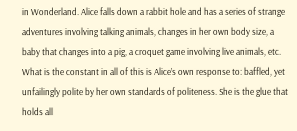in Wonderland. Alice falls down a rabbit hole and has a series of strange adventures involving talking animals, changes in her own body size, a baby that changes into a pig, a croquet game involving live animals, etc. What is the constant in all of this is Alice’s own response to: baffled, yet unfailingly polite by her own standards of politeness. She is the glue that holds all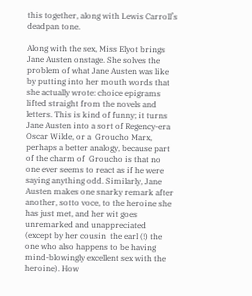this together, along with Lewis Carroll’s deadpan tone.

Along with the sex, Miss Elyot brings Jane Austen onstage. She solves the problem of what Jane Austen was like by putting into her mouth words that she actually wrote: choice epigrams lifted straight from the novels and letters. This is kind of funny; it turns Jane Austen into a sort of Regency-era Oscar Wilde, or a  Groucho Marx, perhaps a better analogy, because part of the charm of  Groucho is that no one ever seems to react as if he were saying anything odd. Similarly, Jane Austen makes one snarky remark after another, sotto voce, to the heroine she has just met, and her wit goes unremarked and unappreciated  (except by her cousin  the earl (!) the one who also happens to be having mind-blowingly excellent sex with the heroine). How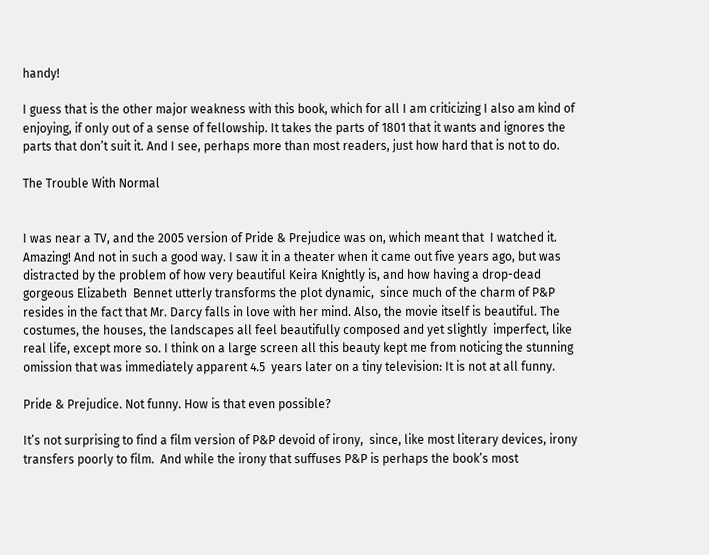handy!

I guess that is the other major weakness with this book, which for all I am criticizing I also am kind of enjoying, if only out of a sense of fellowship. It takes the parts of 1801 that it wants and ignores the parts that don’t suit it. And I see, perhaps more than most readers, just how hard that is not to do.

The Trouble With Normal


I was near a TV, and the 2005 version of Pride & Prejudice was on, which meant that  I watched it. Amazing! And not in such a good way. I saw it in a theater when it came out five years ago, but was distracted by the problem of how very beautiful Keira Knightly is, and how having a drop-dead gorgeous Elizabeth  Bennet utterly transforms the plot dynamic,  since much of the charm of P&P resides in the fact that Mr. Darcy falls in love with her mind. Also, the movie itself is beautiful. The costumes, the houses, the landscapes all feel beautifully composed and yet slightly  imperfect, like real life, except more so. I think on a large screen all this beauty kept me from noticing the stunning omission that was immediately apparent 4.5  years later on a tiny television: It is not at all funny.

Pride & Prejudice. Not funny. How is that even possible?

It’s not surprising to find a film version of P&P devoid of irony,  since, like most literary devices, irony  transfers poorly to film.  And while the irony that suffuses P&P is perhaps the book’s most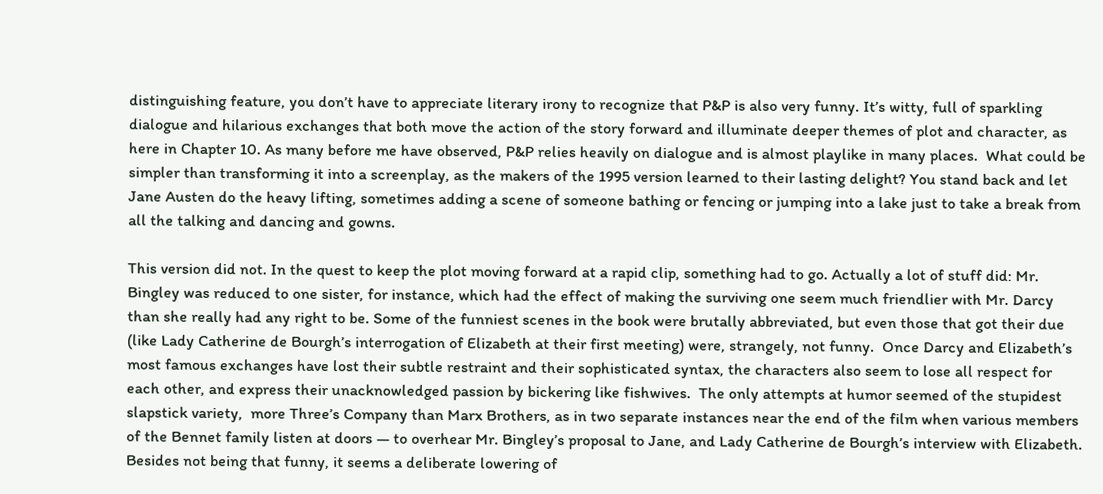distinguishing feature, you don’t have to appreciate literary irony to recognize that P&P is also very funny. It’s witty, full of sparkling dialogue and hilarious exchanges that both move the action of the story forward and illuminate deeper themes of plot and character, as here in Chapter 10. As many before me have observed, P&P relies heavily on dialogue and is almost playlike in many places.  What could be simpler than transforming it into a screenplay, as the makers of the 1995 version learned to their lasting delight? You stand back and let Jane Austen do the heavy lifting, sometimes adding a scene of someone bathing or fencing or jumping into a lake just to take a break from all the talking and dancing and gowns.

This version did not. In the quest to keep the plot moving forward at a rapid clip, something had to go. Actually a lot of stuff did: Mr. Bingley was reduced to one sister, for instance, which had the effect of making the surviving one seem much friendlier with Mr. Darcy than she really had any right to be. Some of the funniest scenes in the book were brutally abbreviated, but even those that got their due (like Lady Catherine de Bourgh’s interrogation of Elizabeth at their first meeting) were, strangely, not funny.  Once Darcy and Elizabeth’s most famous exchanges have lost their subtle restraint and their sophisticated syntax, the characters also seem to lose all respect for each other, and express their unacknowledged passion by bickering like fishwives.  The only attempts at humor seemed of the stupidest slapstick variety,  more Three’s Company than Marx Brothers, as in two separate instances near the end of the film when various members of the Bennet family listen at doors — to overhear Mr. Bingley’s proposal to Jane, and Lady Catherine de Bourgh’s interview with Elizabeth. Besides not being that funny, it seems a deliberate lowering of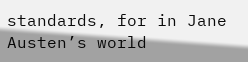standards, for in Jane Austen’s world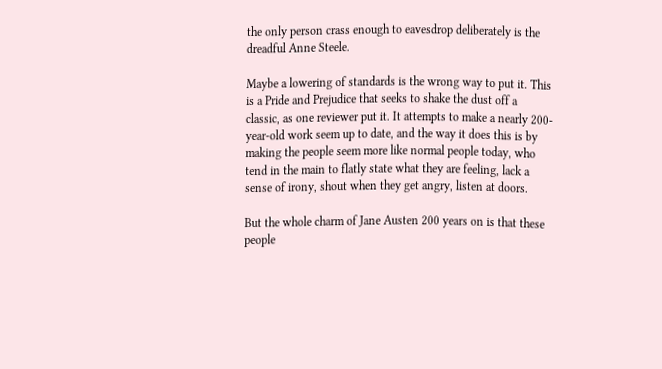the only person crass enough to eavesdrop deliberately is the dreadful Anne Steele.

Maybe a lowering of standards is the wrong way to put it. This is a Pride and Prejudice that seeks to shake the dust off a classic, as one reviewer put it. It attempts to make a nearly 200-year-old work seem up to date, and the way it does this is by making the people seem more like normal people today, who tend in the main to flatly state what they are feeling, lack a sense of irony, shout when they get angry, listen at doors.

But the whole charm of Jane Austen 200 years on is that these people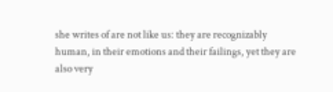she writes of are not like us: they are recognizably human, in their emotions and their failings, yet they are also very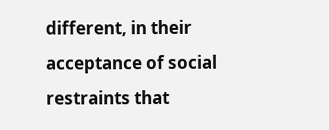different, in their acceptance of social restraints that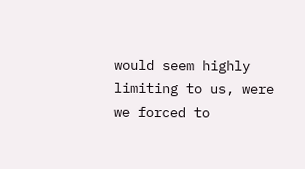would seem highly limiting to us, were we forced to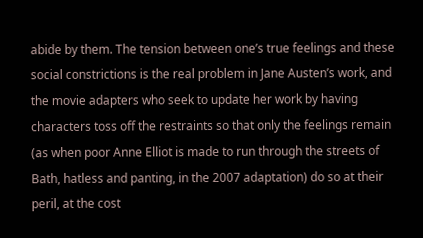abide by them. The tension between one’s true feelings and these social constrictions is the real problem in Jane Austen’s work, and the movie adapters who seek to update her work by having characters toss off the restraints so that only the feelings remain (as when poor Anne Elliot is made to run through the streets of Bath, hatless and panting, in the 2007 adaptation) do so at their peril, at the cost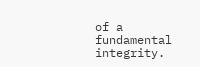of a fundamental integrity.